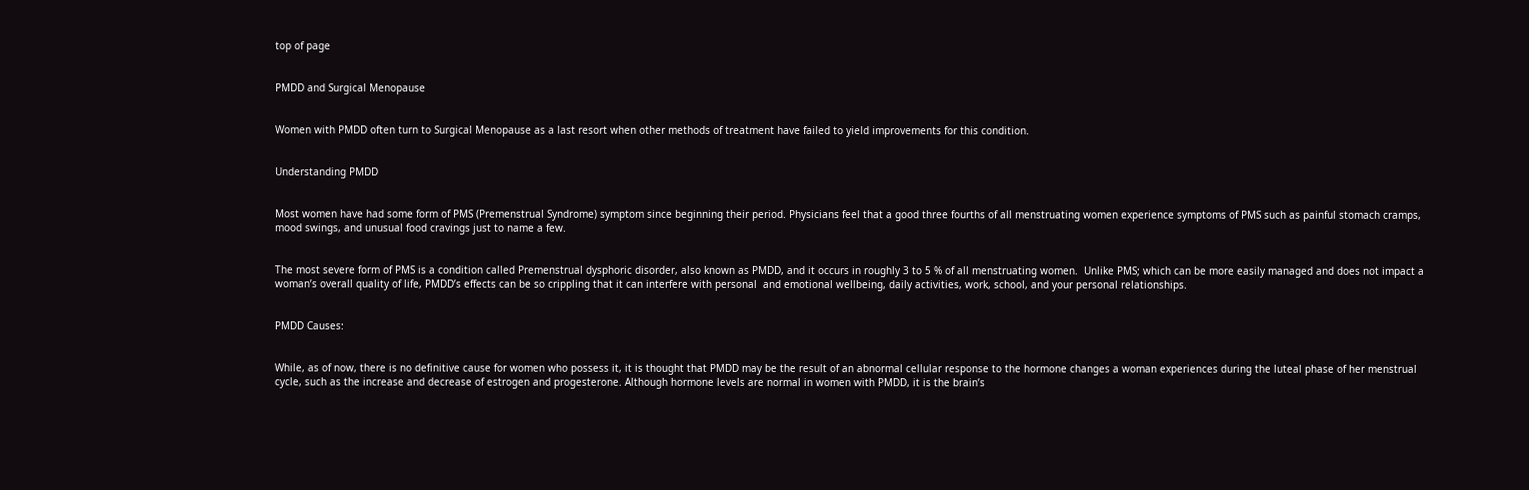top of page


PMDD and Surgical Menopause


Women with PMDD often turn to Surgical Menopause as a last resort when other methods of treatment have failed to yield improvements for this condition.


Understanding PMDD


Most women have had some form of PMS (Premenstrual Syndrome) symptom since beginning their period. Physicians feel that a good three fourths of all menstruating women experience symptoms of PMS such as painful stomach cramps, mood swings, and unusual food cravings just to name a few.


The most severe form of PMS is a condition called Premenstrual dysphoric disorder, also known as PMDD, and it occurs in roughly 3 to 5 % of all menstruating women.  Unlike PMS; which can be more easily managed and does not impact a woman’s overall quality of life, PMDD’s effects can be so crippling that it can interfere with personal  and emotional wellbeing, daily activities, work, school, and your personal relationships.


PMDD Causes:


While, as of now, there is no definitive cause for women who possess it, it is thought that PMDD may be the result of an abnormal cellular response to the hormone changes a woman experiences during the luteal phase of her menstrual cycle, such as the increase and decrease of estrogen and progesterone. Although hormone levels are normal in women with PMDD, it is the brain’s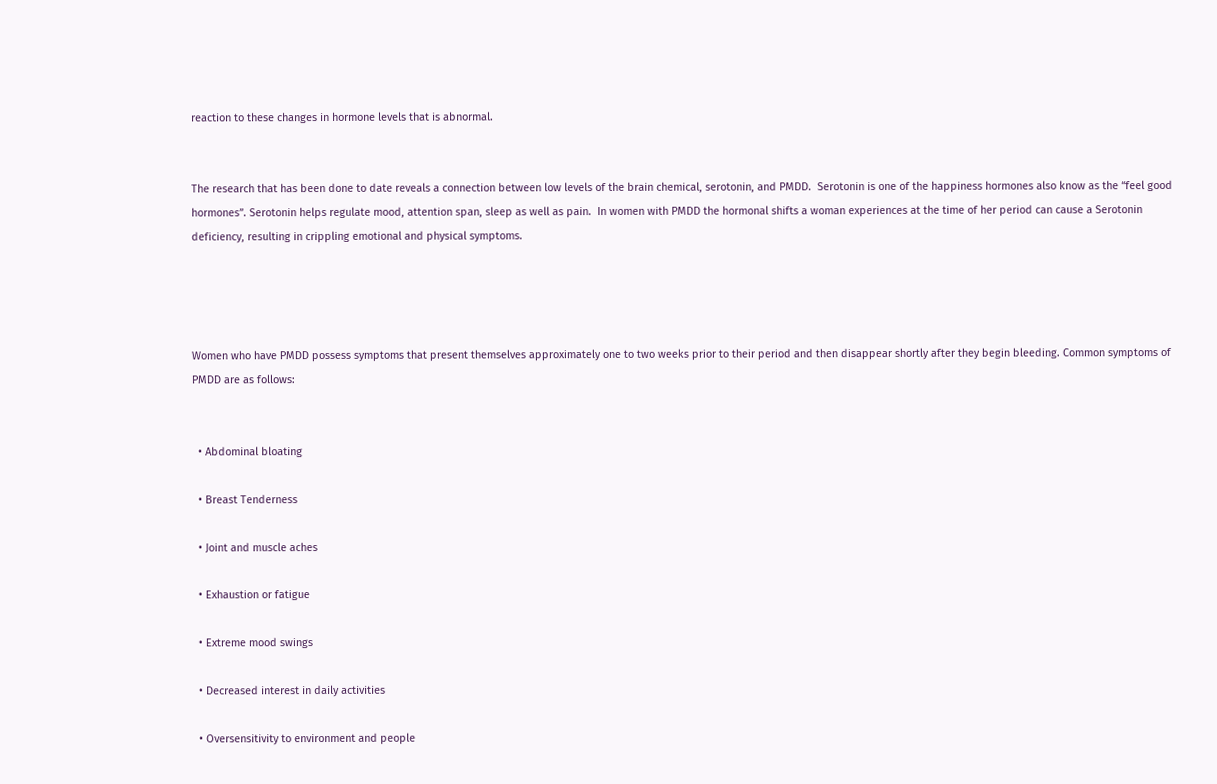reaction to these changes in hormone levels that is abnormal.


The research that has been done to date reveals a connection between low levels of the brain chemical, serotonin, and PMDD.  Serotonin is one of the happiness hormones also know as the “feel good hormones”. Serotonin helps regulate mood, attention span, sleep as well as pain.  In women with PMDD the hormonal shifts a woman experiences at the time of her period can cause a Serotonin deficiency, resulting in crippling emotional and physical symptoms.




Women who have PMDD possess symptoms that present themselves approximately one to two weeks prior to their period and then disappear shortly after they begin bleeding. Common symptoms of PMDD are as follows:


  • Abdominal bloating

  • Breast Tenderness

  • Joint and muscle aches

  • Exhaustion or fatigue

  • Extreme mood swings

  • Decreased interest in daily activities

  • Oversensitivity to environment and people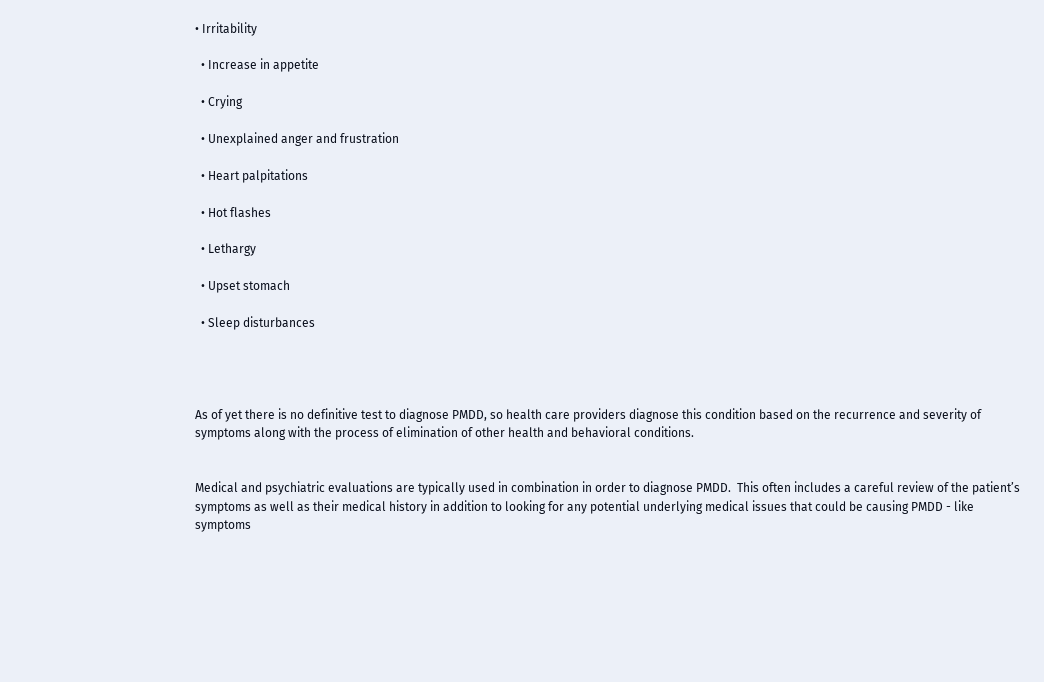• Irritability

  • Increase in appetite

  • Crying

  • Unexplained anger and frustration

  • Heart palpitations

  • Hot flashes

  • Lethargy

  • Upset stomach

  • Sleep disturbances




As of yet there is no definitive test to diagnose PMDD, so health care providers diagnose this condition based on the recurrence and severity of symptoms along with the process of elimination of other health and behavioral conditions.


Medical and psychiatric evaluations are typically used in combination in order to diagnose PMDD.  This often includes a careful review of the patient’s symptoms as well as their medical history in addition to looking for any potential underlying medical issues that could be causing PMDD - like symptoms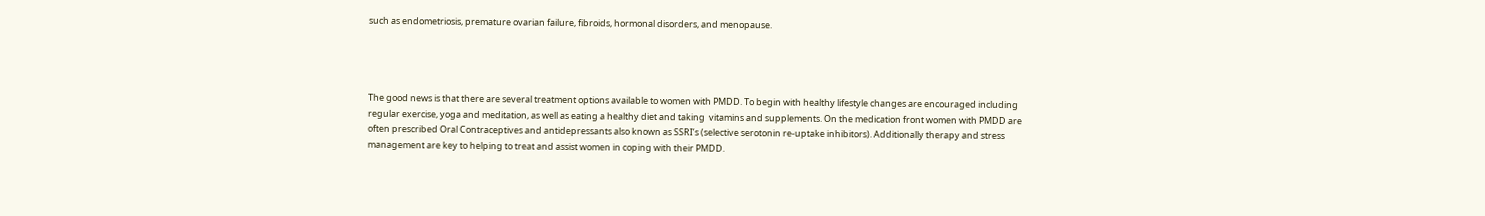such as endometriosis, premature ovarian failure, fibroids, hormonal disorders, and menopause.




The good news is that there are several treatment options available to women with PMDD. To begin with healthy lifestyle changes are encouraged including regular exercise, yoga and meditation, as well as eating a healthy diet and taking  vitamins and supplements. On the medication front women with PMDD are often prescribed Oral Contraceptives and antidepressants also known as SSRI’s (selective serotonin re-uptake inhibitors). Additionally therapy and stress management are key to helping to treat and assist women in coping with their PMDD.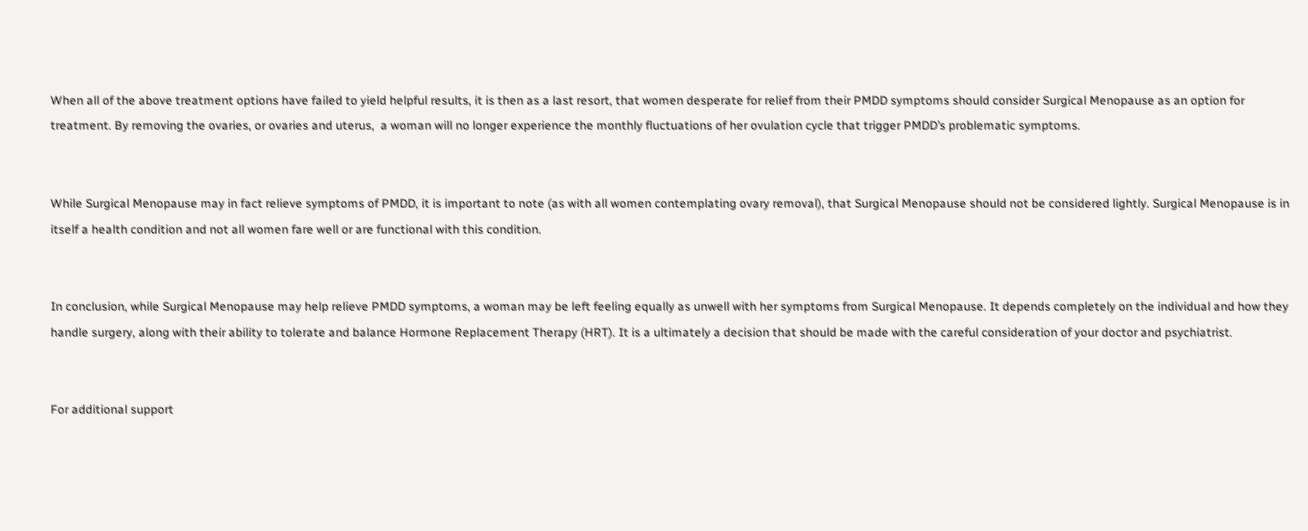When all of the above treatment options have failed to yield helpful results, it is then as a last resort, that women desperate for relief from their PMDD symptoms should consider Surgical Menopause as an option for treatment. By removing the ovaries, or ovaries and uterus,  a woman will no longer experience the monthly fluctuations of her ovulation cycle that trigger PMDD’s problematic symptoms.


While Surgical Menopause may in fact relieve symptoms of PMDD, it is important to note (as with all women contemplating ovary removal), that Surgical Menopause should not be considered lightly. Surgical Menopause is in itself a health condition and not all women fare well or are functional with this condition.


In conclusion, while Surgical Menopause may help relieve PMDD symptoms, a woman may be left feeling equally as unwell with her symptoms from Surgical Menopause. It depends completely on the individual and how they handle surgery, along with their ability to tolerate and balance Hormone Replacement Therapy (HRT). It is a ultimately a decision that should be made with the careful consideration of your doctor and psychiatrist.


For additional support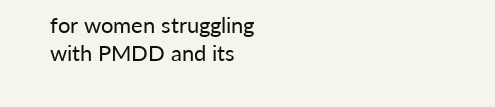for women struggling with PMDD and its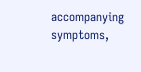accompanying symptoms,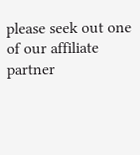please seek out one of our affiliate partner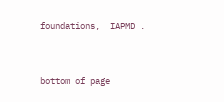foundations,  IAPMD .




bottom of page